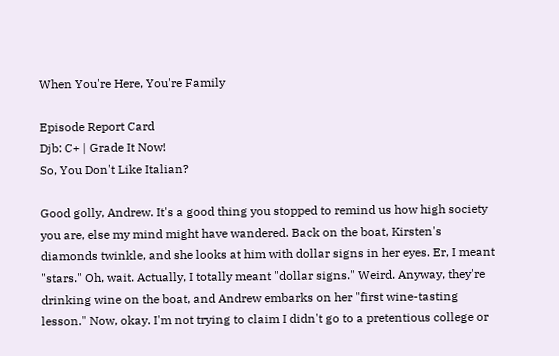When You're Here, You're Family

Episode Report Card
Djb: C+ | Grade It Now!
So, You Don't Like Italian?

Good golly, Andrew. It's a good thing you stopped to remind us how high society you are, else my mind might have wandered. Back on the boat, Kirsten's diamonds twinkle, and she looks at him with dollar signs in her eyes. Er, I meant "stars." Oh, wait. Actually, I totally meant "dollar signs." Weird. Anyway, they're drinking wine on the boat, and Andrew embarks on her "first wine-tasting lesson." Now, okay. I'm not trying to claim I didn't go to a pretentious college or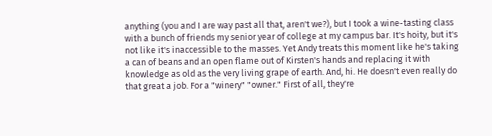anything (you and I are way past all that, aren't we?), but I took a wine-tasting class with a bunch of friends my senior year of college at my campus bar. It's hoity, but it's not like it's inaccessible to the masses. Yet Andy treats this moment like he's taking a can of beans and an open flame out of Kirsten's hands and replacing it with knowledge as old as the very living grape of earth. And, hi. He doesn't even really do that great a job. For a "winery" "owner." First of all, they're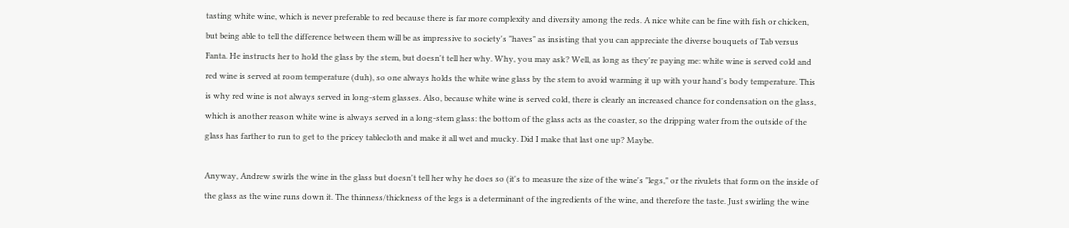tasting white wine, which is never preferable to red because there is far more complexity and diversity among the reds. A nice white can be fine with fish or chicken, but being able to tell the difference between them will be as impressive to society's "haves" as insisting that you can appreciate the diverse bouquets of Tab versus Fanta. He instructs her to hold the glass by the stem, but doesn't tell her why. Why, you may ask? Well, as long as they're paying me: white wine is served cold and red wine is served at room temperature (duh), so one always holds the white wine glass by the stem to avoid warming it up with your hand's body temperature. This is why red wine is not always served in long-stem glasses. Also, because white wine is served cold, there is clearly an increased chance for condensation on the glass, which is another reason white wine is always served in a long-stem glass: the bottom of the glass acts as the coaster, so the dripping water from the outside of the glass has farther to run to get to the pricey tablecloth and make it all wet and mucky. Did I make that last one up? Maybe.

Anyway, Andrew swirls the wine in the glass but doesn't tell her why he does so (it's to measure the size of the wine's "legs," or the rivulets that form on the inside of the glass as the wine runs down it. The thinness/thickness of the legs is a determinant of the ingredients of the wine, and therefore the taste. Just swirling the wine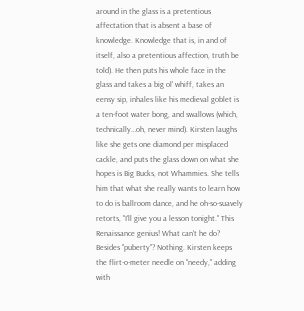around in the glass is a pretentious affectation that is absent a base of knowledge. Knowledge that is, in and of itself, also a pretentious affection, truth be told). He then puts his whole face in the glass and takes a big ol' whiff, takes an eensy sip, inhales like his medieval goblet is a ten-foot water bong, and swallows (which, technically…oh, never mind). Kirsten laughs like she gets one diamond per misplaced cackle, and puts the glass down on what she hopes is Big Bucks, not Whammies. She tells him that what she really wants to learn how to do is ballroom dance, and he oh-so-suavely retorts, "I'll give you a lesson tonight." This Renaissance genius! What can't he do? Besides "puberty"? Nothing. Kirsten keeps the flirt-o-meter needle on "needy," adding with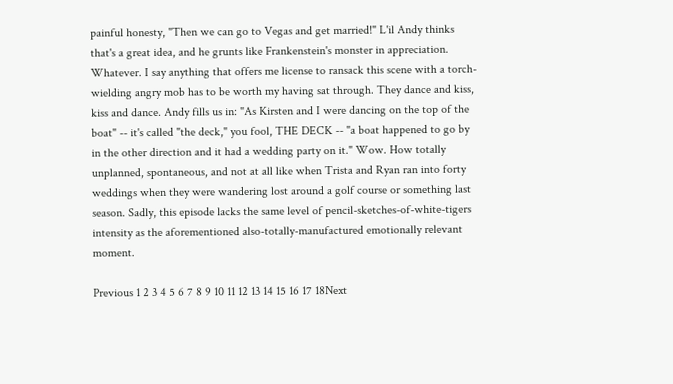painful honesty, "Then we can go to Vegas and get married!" L'il Andy thinks that's a great idea, and he grunts like Frankenstein's monster in appreciation. Whatever. I say anything that offers me license to ransack this scene with a torch-wielding angry mob has to be worth my having sat through. They dance and kiss, kiss and dance. Andy fills us in: "As Kirsten and I were dancing on the top of the boat" -- it's called "the deck," you fool, THE DECK -- "a boat happened to go by in the other direction and it had a wedding party on it." Wow. How totally unplanned, spontaneous, and not at all like when Trista and Ryan ran into forty weddings when they were wandering lost around a golf course or something last season. Sadly, this episode lacks the same level of pencil-sketches-of-white-tigers intensity as the aforementioned also-totally-manufactured emotionally relevant moment.

Previous 1 2 3 4 5 6 7 8 9 10 11 12 13 14 15 16 17 18Next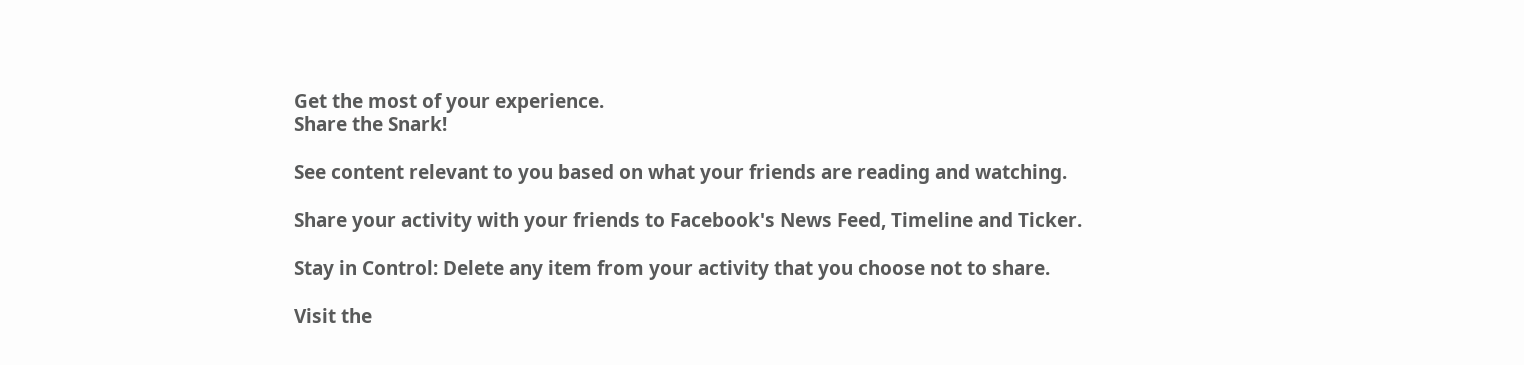Get the most of your experience.
Share the Snark!

See content relevant to you based on what your friends are reading and watching.

Share your activity with your friends to Facebook's News Feed, Timeline and Ticker.

Stay in Control: Delete any item from your activity that you choose not to share.

Visit the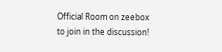Official Room on zeebox to join in the discussion!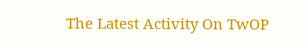The Latest Activity On TwOP